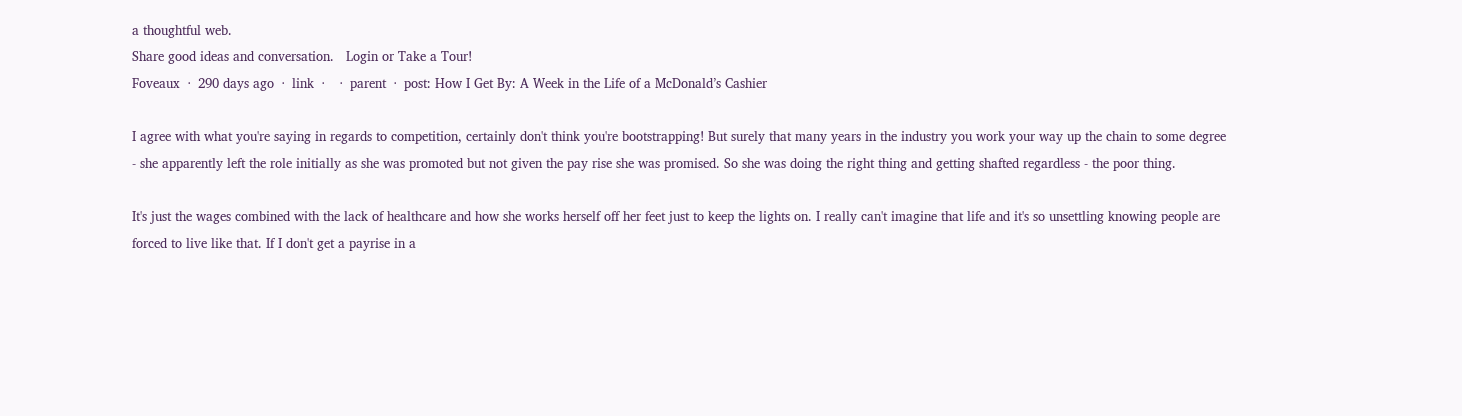a thoughtful web.
Share good ideas and conversation.   Login or Take a Tour!
Foveaux  ·  290 days ago  ·  link  ·    ·  parent  ·  post: How I Get By: A Week in the Life of a McDonald’s Cashier

I agree with what you're saying in regards to competition, certainly don't think you're bootstrapping! But surely that many years in the industry you work your way up the chain to some degree - she apparently left the role initially as she was promoted but not given the pay rise she was promised. So she was doing the right thing and getting shafted regardless - the poor thing.

It's just the wages combined with the lack of healthcare and how she works herself off her feet just to keep the lights on. I really can't imagine that life and it's so unsettling knowing people are forced to live like that. If I don't get a payrise in a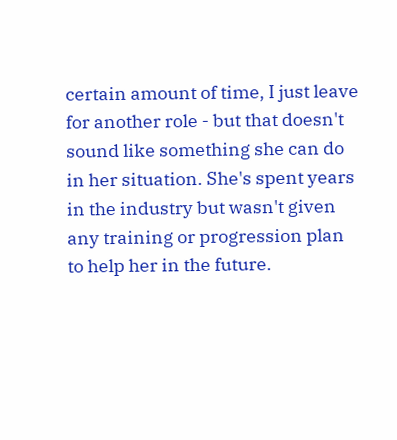certain amount of time, I just leave for another role - but that doesn't sound like something she can do in her situation. She's spent years in the industry but wasn't given any training or progression plan to help her in the future.